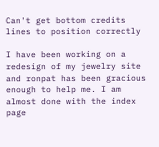Can't get bottom credits lines to position correctly

I have been working on a redesign of my jewelry site and ronpat has been gracious enough to help me. I am almost done with the index page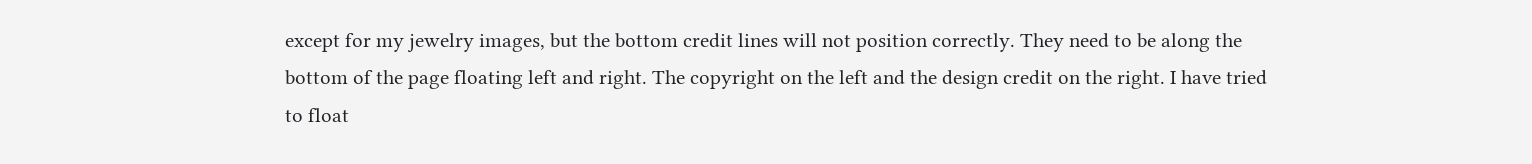except for my jewelry images, but the bottom credit lines will not position correctly. They need to be along the bottom of the page floating left and right. The copyright on the left and the design credit on the right. I have tried to float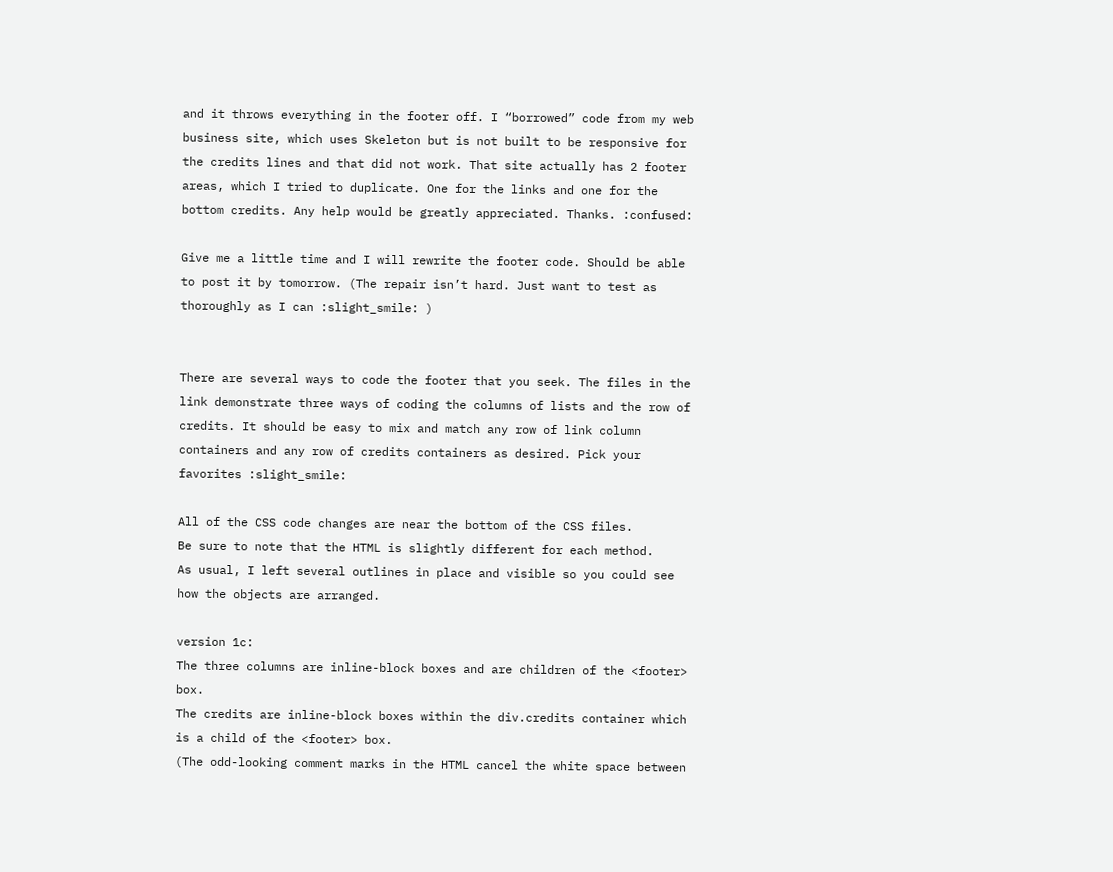and it throws everything in the footer off. I “borrowed” code from my web business site, which uses Skeleton but is not built to be responsive for the credits lines and that did not work. That site actually has 2 footer areas, which I tried to duplicate. One for the links and one for the bottom credits. Any help would be greatly appreciated. Thanks. :confused:

Give me a little time and I will rewrite the footer code. Should be able to post it by tomorrow. (The repair isn’t hard. Just want to test as thoroughly as I can :slight_smile: )


There are several ways to code the footer that you seek. The files in the link demonstrate three ways of coding the columns of lists and the row of credits. It should be easy to mix and match any row of link column containers and any row of credits containers as desired. Pick your favorites :slight_smile:

All of the CSS code changes are near the bottom of the CSS files.
Be sure to note that the HTML is slightly different for each method.
As usual, I left several outlines in place and visible so you could see how the objects are arranged.

version 1c:
The three columns are inline-block boxes and are children of the <footer> box.
The credits are inline-block boxes within the div.credits container which is a child of the <footer> box.
(The odd-looking comment marks in the HTML cancel the white space between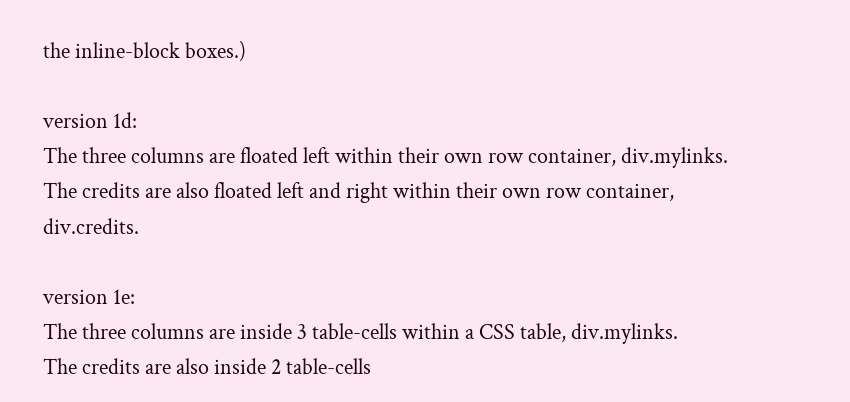the inline-block boxes.)

version 1d:
The three columns are floated left within their own row container, div.mylinks.
The credits are also floated left and right within their own row container, div.credits.

version 1e:
The three columns are inside 3 table-cells within a CSS table, div.mylinks.
The credits are also inside 2 table-cells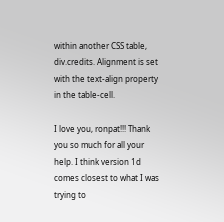within another CSS table, div.credits. Alignment is set with the text-align property in the table-cell.

I love you, ronpat!!! Thank you so much for all your help. I think version 1d comes closest to what I was trying to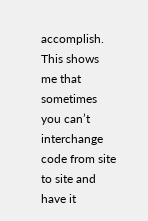accomplish. This shows me that sometimes you can’t interchange code from site to site and have it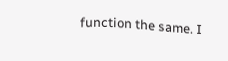function the same. I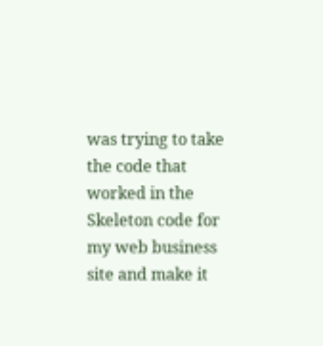was trying to take the code that worked in the Skeleton code for my web business site and make it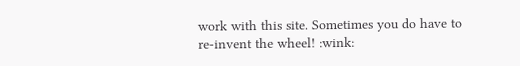work with this site. Sometimes you do have to re-invent the wheel! :wink: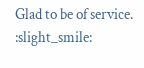Glad to be of service. :slight_smile: